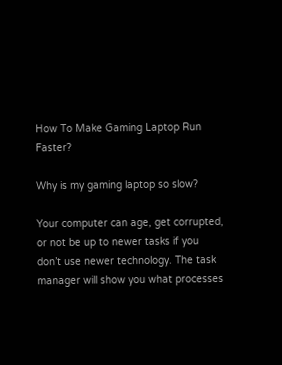How To Make Gaming Laptop Run Faster?

Why is my gaming laptop so slow?

Your computer can age, get corrupted, or not be up to newer tasks if you don’t use newer technology. The task manager will show you what processes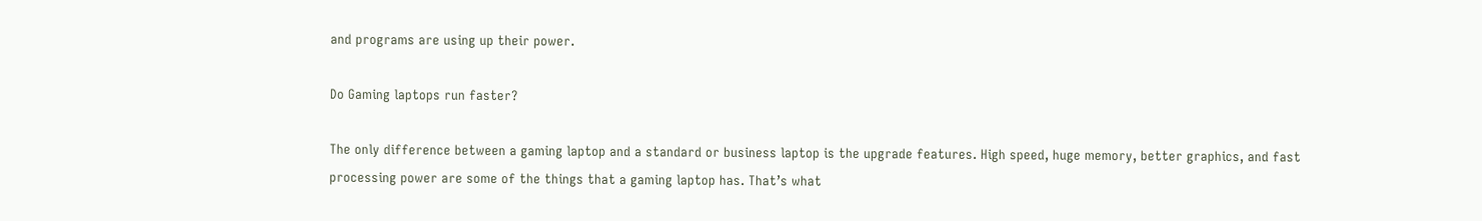and programs are using up their power.

Do Gaming laptops run faster?

The only difference between a gaming laptop and a standard or business laptop is the upgrade features. High speed, huge memory, better graphics, and fast processing power are some of the things that a gaming laptop has. That’s what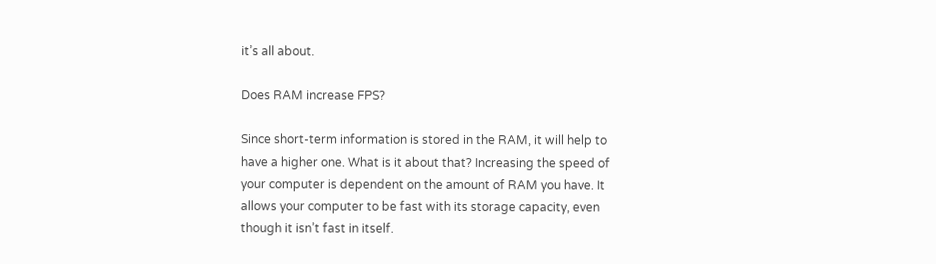it’s all about.

Does RAM increase FPS?

Since short-term information is stored in the RAM, it will help to have a higher one. What is it about that? Increasing the speed of your computer is dependent on the amount of RAM you have. It allows your computer to be fast with its storage capacity, even though it isn’t fast in itself.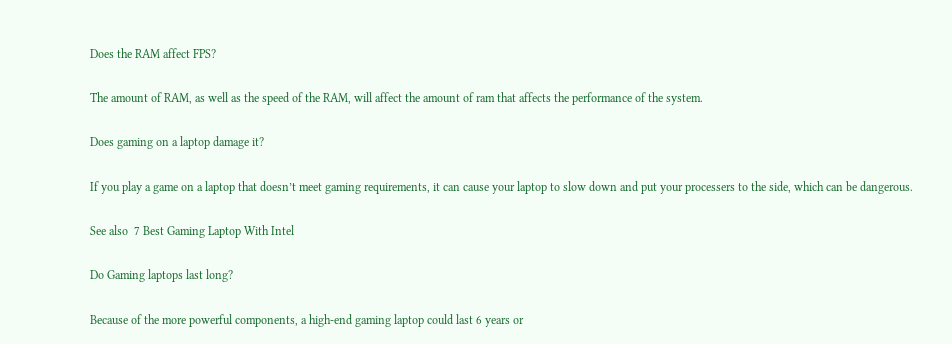Does the RAM affect FPS?

The amount of RAM, as well as the speed of the RAM, will affect the amount of ram that affects the performance of the system.

Does gaming on a laptop damage it?

If you play a game on a laptop that doesn’t meet gaming requirements, it can cause your laptop to slow down and put your processers to the side, which can be dangerous.

See also  7 Best Gaming Laptop With Intel

Do Gaming laptops last long?

Because of the more powerful components, a high-end gaming laptop could last 6 years or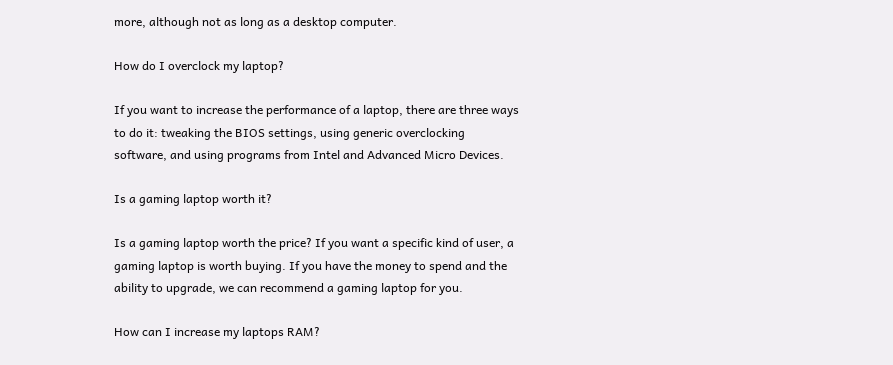more, although not as long as a desktop computer.

How do I overclock my laptop?

If you want to increase the performance of a laptop, there are three ways to do it: tweaking the BIOS settings, using generic overclocking software, and using programs from Intel and Advanced Micro Devices.

Is a gaming laptop worth it?

Is a gaming laptop worth the price? If you want a specific kind of user, a gaming laptop is worth buying. If you have the money to spend and the ability to upgrade, we can recommend a gaming laptop for you.

How can I increase my laptops RAM?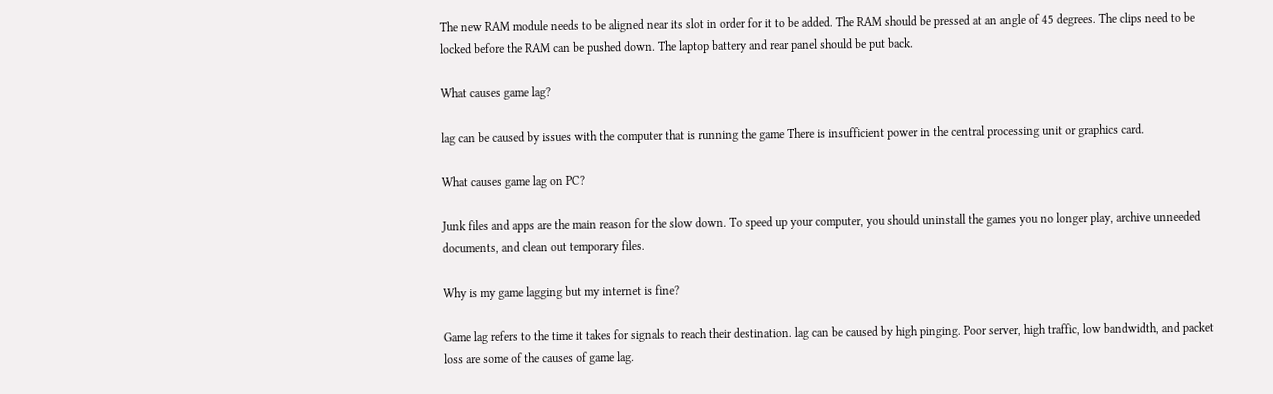The new RAM module needs to be aligned near its slot in order for it to be added. The RAM should be pressed at an angle of 45 degrees. The clips need to be locked before the RAM can be pushed down. The laptop battery and rear panel should be put back.

What causes game lag?

lag can be caused by issues with the computer that is running the game There is insufficient power in the central processing unit or graphics card.

What causes game lag on PC?

Junk files and apps are the main reason for the slow down. To speed up your computer, you should uninstall the games you no longer play, archive unneeded documents, and clean out temporary files.

Why is my game lagging but my internet is fine?

Game lag refers to the time it takes for signals to reach their destination. lag can be caused by high pinging. Poor server, high traffic, low bandwidth, and packet loss are some of the causes of game lag.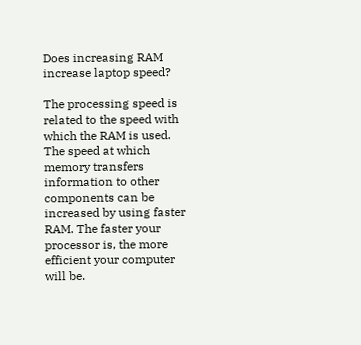Does increasing RAM increase laptop speed?

The processing speed is related to the speed with which the RAM is used. The speed at which memory transfers information to other components can be increased by using faster RAM. The faster your processor is, the more efficient your computer will be.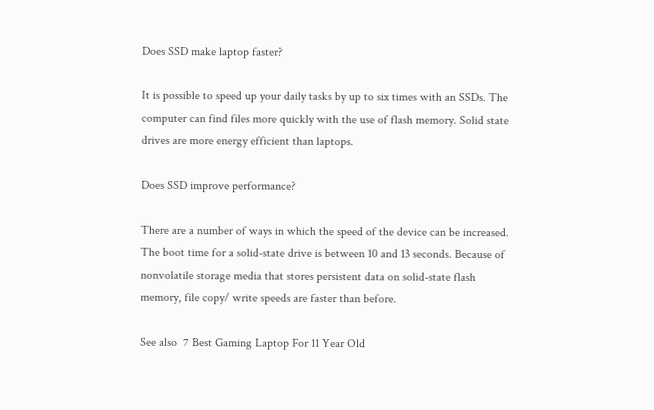Does SSD make laptop faster?

It is possible to speed up your daily tasks by up to six times with an SSDs. The computer can find files more quickly with the use of flash memory. Solid state drives are more energy efficient than laptops.

Does SSD improve performance?

There are a number of ways in which the speed of the device can be increased. The boot time for a solid-state drive is between 10 and 13 seconds. Because of nonvolatile storage media that stores persistent data on solid-state flash memory, file copy/ write speeds are faster than before.

See also  7 Best Gaming Laptop For 11 Year Old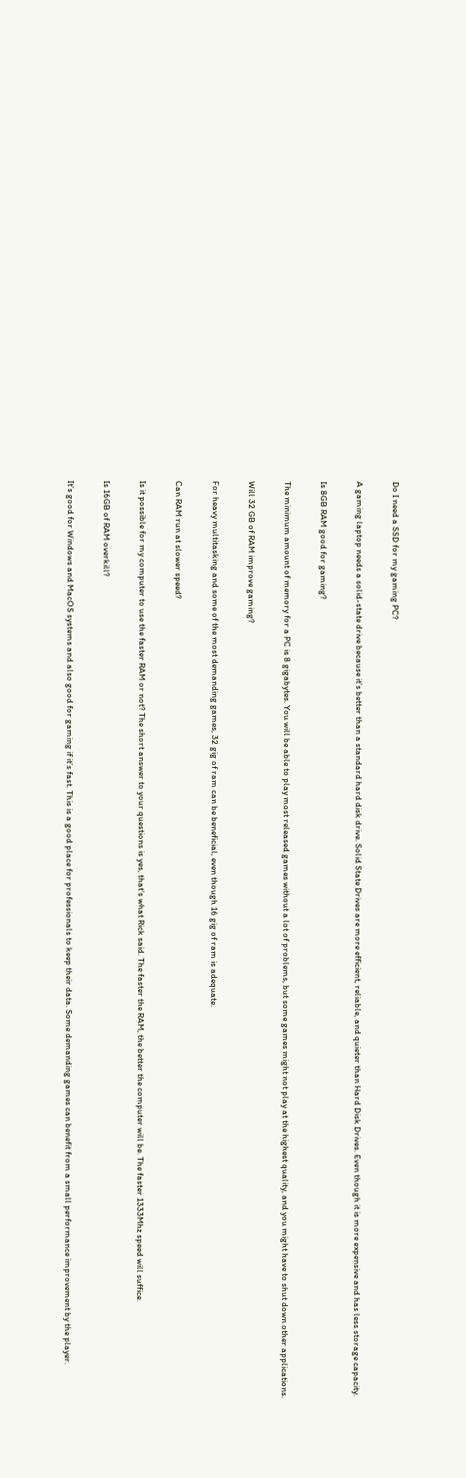Do I need a SSD for my gaming PC?

A gaming laptop needs a solid-state drive because it’s better than a standard hard disk drive. Solid State Drives are more efficient, reliable, and quieter than Hard Disk Drives. Even though it is more expensive and has less storage capacity.

Is 8GB RAM good for gaming?

The minimum amount of memory for a PC is 8 gigabytes. You will be able to play most released games without a lot of problems, but some games might not play at the highest quality, and you might have to shut down other applications.

Will 32 GB of RAM improve gaming?

For heavy multitasking and some of the most demanding games, 32 gig of ram can be beneficial, even though 16 gig of ram is adequate.

Can RAM run at slower speed?

Is it possible for my computer to use the faster RAM or not? The short answer to your questions is yes, that’s what Rick said. The faster the RAM, the better the computer will be. The faster 1333Mhz speed will suffice.

Is 16GB of RAM overkill?

It’s good for Windows and MacOS systems and also good for gaming if it’s fast. This is a good place for professionals to keep their data. Some demanding games can benefit from a small performance improvement by the player.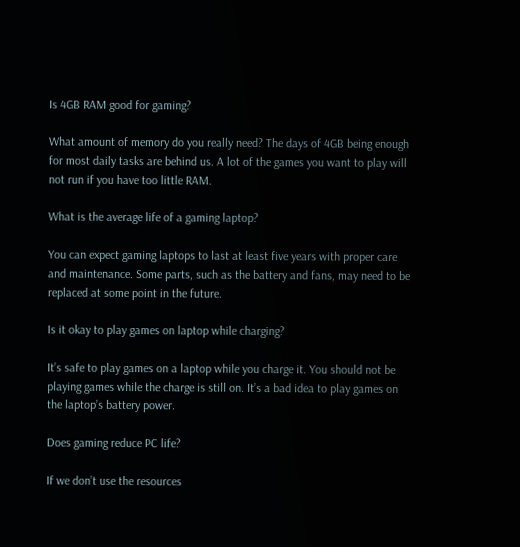Is 4GB RAM good for gaming?

What amount of memory do you really need? The days of 4GB being enough for most daily tasks are behind us. A lot of the games you want to play will not run if you have too little RAM.

What is the average life of a gaming laptop?

You can expect gaming laptops to last at least five years with proper care and maintenance. Some parts, such as the battery and fans, may need to be replaced at some point in the future.

Is it okay to play games on laptop while charging?

It’s safe to play games on a laptop while you charge it. You should not be playing games while the charge is still on. It’s a bad idea to play games on the laptop’s battery power.

Does gaming reduce PC life?

If we don’t use the resources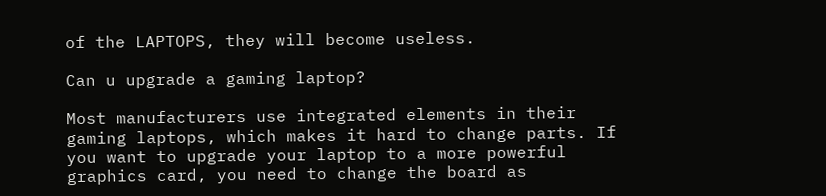of the LAPTOPS, they will become useless.

Can u upgrade a gaming laptop?

Most manufacturers use integrated elements in their gaming laptops, which makes it hard to change parts. If you want to upgrade your laptop to a more powerful graphics card, you need to change the board as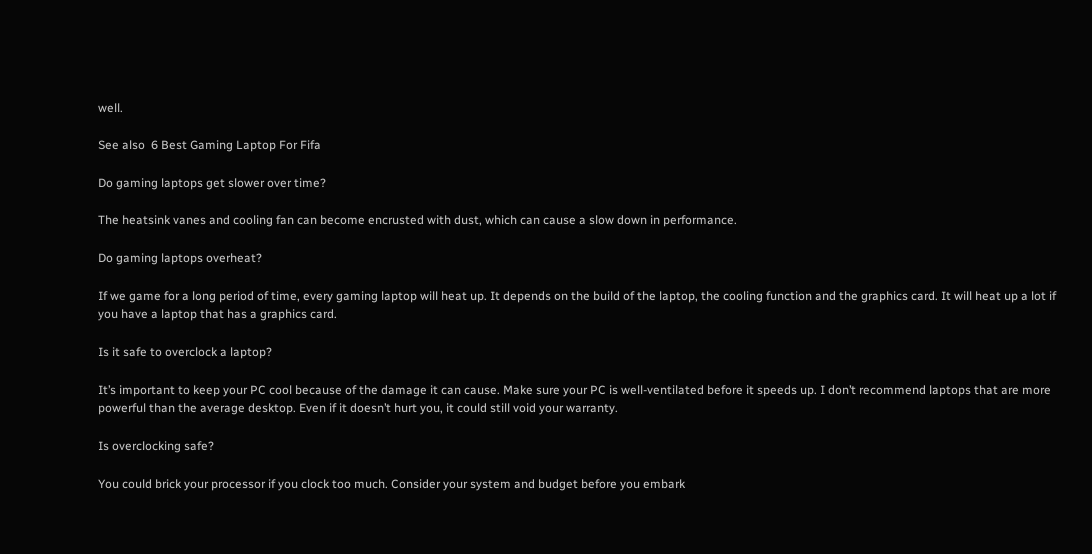well.

See also  6 Best Gaming Laptop For Fifa

Do gaming laptops get slower over time?

The heatsink vanes and cooling fan can become encrusted with dust, which can cause a slow down in performance.

Do gaming laptops overheat?

If we game for a long period of time, every gaming laptop will heat up. It depends on the build of the laptop, the cooling function and the graphics card. It will heat up a lot if you have a laptop that has a graphics card.

Is it safe to overclock a laptop?

It’s important to keep your PC cool because of the damage it can cause. Make sure your PC is well-ventilated before it speeds up. I don’t recommend laptops that are more powerful than the average desktop. Even if it doesn’t hurt you, it could still void your warranty.

Is overclocking safe?

You could brick your processor if you clock too much. Consider your system and budget before you embark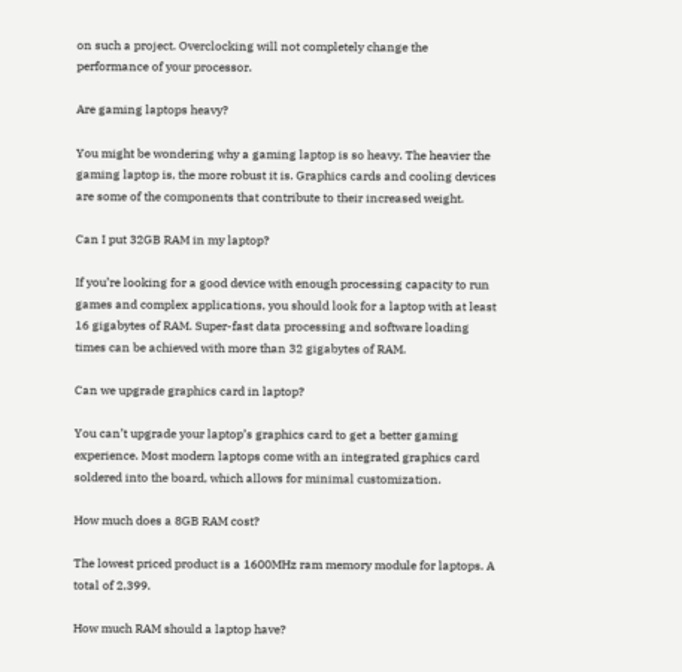on such a project. Overclocking will not completely change the performance of your processor.

Are gaming laptops heavy?

You might be wondering why a gaming laptop is so heavy. The heavier the gaming laptop is, the more robust it is. Graphics cards and cooling devices are some of the components that contribute to their increased weight.

Can I put 32GB RAM in my laptop?

If you’re looking for a good device with enough processing capacity to run games and complex applications, you should look for a laptop with at least 16 gigabytes of RAM. Super-fast data processing and software loading times can be achieved with more than 32 gigabytes of RAM.

Can we upgrade graphics card in laptop?

You can’t upgrade your laptop’s graphics card to get a better gaming experience. Most modern laptops come with an integrated graphics card soldered into the board, which allows for minimal customization.

How much does a 8GB RAM cost?

The lowest priced product is a 1600MHz ram memory module for laptops. A total of 2,399.

How much RAM should a laptop have?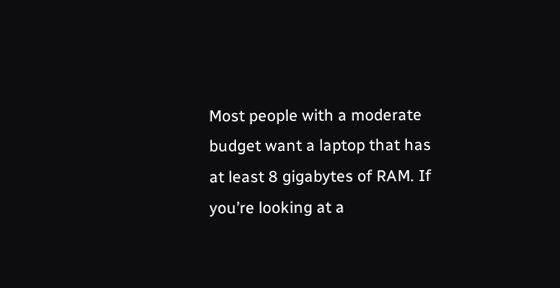Most people with a moderate budget want a laptop that has at least 8 gigabytes of RAM. If you’re looking at a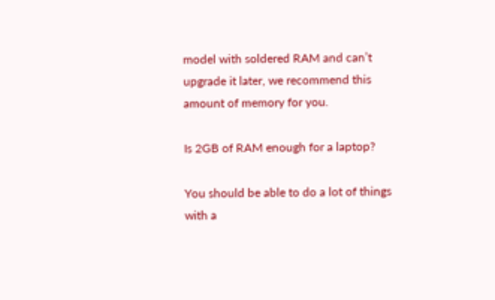model with soldered RAM and can’t upgrade it later, we recommend this amount of memory for you.

Is 2GB of RAM enough for a laptop?

You should be able to do a lot of things with a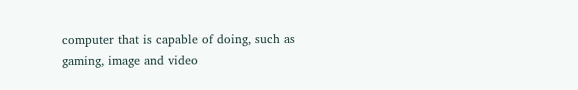computer that is capable of doing, such as gaming, image and video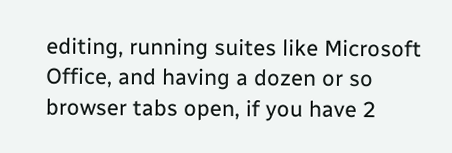editing, running suites like Microsoft Office, and having a dozen or so browser tabs open, if you have 2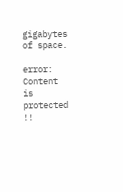gigabytes of space.

error: Content is protected !!